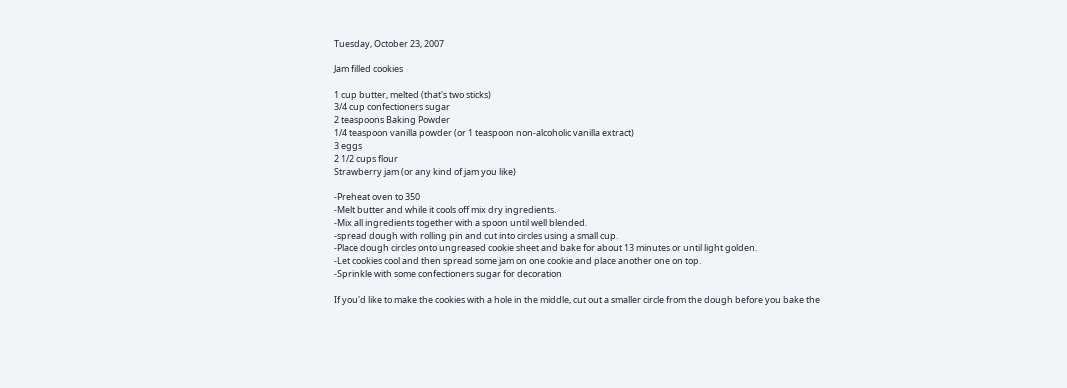Tuesday, October 23, 2007

Jam filled cookies

1 cup butter, melted (that's two sticks)
3/4 cup confectioners sugar
2 teaspoons Baking Powder
1/4 teaspoon vanilla powder (or 1 teaspoon non-alcoholic vanilla extract)
3 eggs
2 1/2 cups flour
Strawberry jam (or any kind of jam you like)

-Preheat oven to 350
-Melt butter and while it cools off mix dry ingredients.
-Mix all ingredients together with a spoon until well blended.
-spread dough with rolling pin and cut into circles using a small cup.
-Place dough circles onto ungreased cookie sheet and bake for about 13 minutes or until light golden.
-Let cookies cool and then spread some jam on one cookie and place another one on top.
-Sprinkle with some confectioners sugar for decoration

If you'd like to make the cookies with a hole in the middle, cut out a smaller circle from the dough before you bake the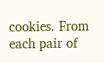cookies. From each pair of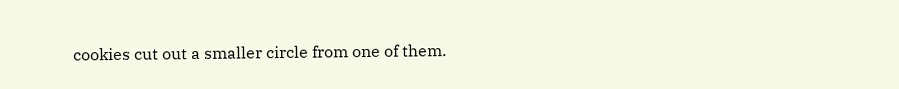cookies cut out a smaller circle from one of them.